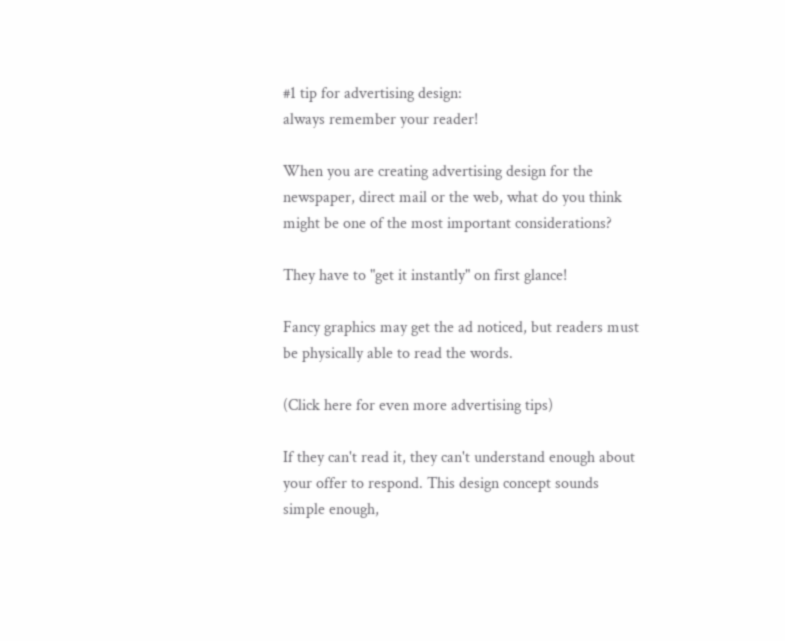#1 tip for advertising design:
always remember your reader!

When you are creating advertising design for the newspaper, direct mail or the web, what do you think might be one of the most important considerations?

They have to "get it instantly" on first glance!

Fancy graphics may get the ad noticed, but readers must be physically able to read the words.

(Click here for even more advertising tips)

If they can't read it, they can't understand enough about your offer to respond. This design concept sounds simple enough,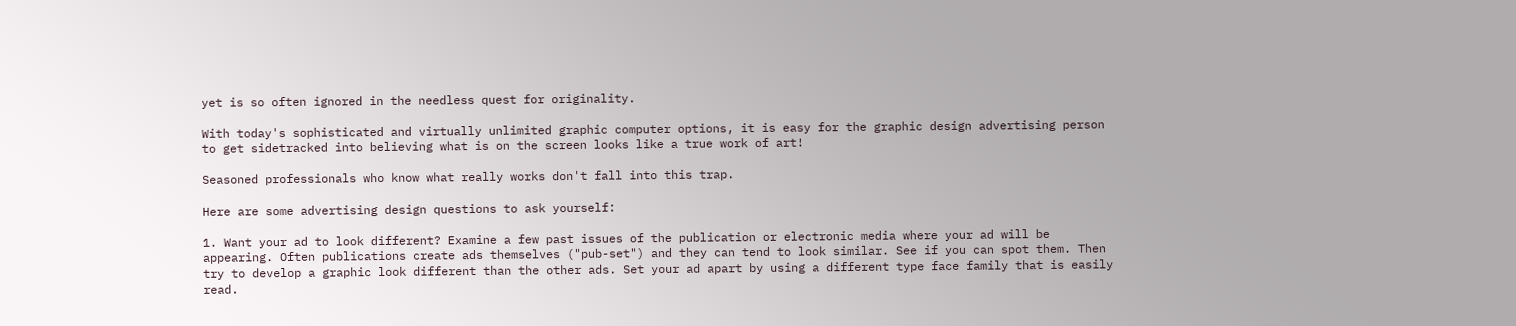yet is so often ignored in the needless quest for originality.

With today's sophisticated and virtually unlimited graphic computer options, it is easy for the graphic design advertising person to get sidetracked into believing what is on the screen looks like a true work of art!

Seasoned professionals who know what really works don't fall into this trap.

Here are some advertising design questions to ask yourself:

1. Want your ad to look different? Examine a few past issues of the publication or electronic media where your ad will be appearing. Often publications create ads themselves ("pub-set") and they can tend to look similar. See if you can spot them. Then try to develop a graphic look different than the other ads. Set your ad apart by using a different type face family that is easily read.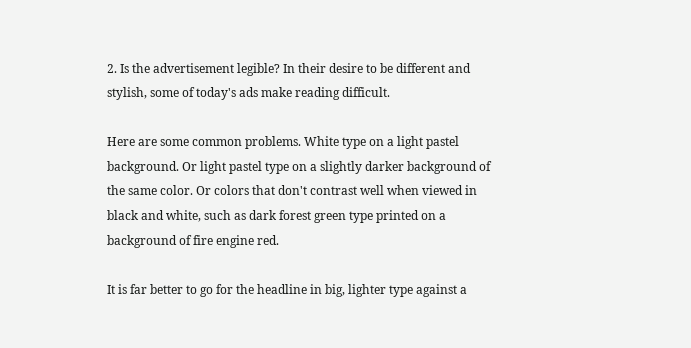2. Is the advertisement legible? In their desire to be different and stylish, some of today's ads make reading difficult.

Here are some common problems. White type on a light pastel background. Or light pastel type on a slightly darker background of the same color. Or colors that don't contrast well when viewed in black and white, such as dark forest green type printed on a background of fire engine red.

It is far better to go for the headline in big, lighter type against a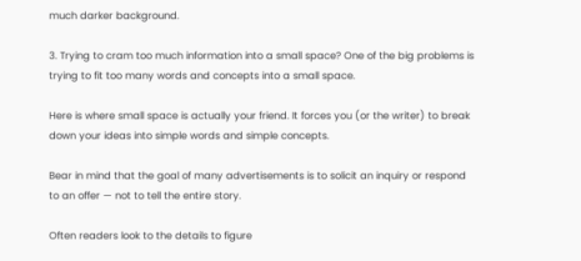much darker background.

3. Trying to cram too much information into a small space? One of the big problems is trying to fit too many words and concepts into a small space.

Here is where small space is actually your friend. It forces you (or the writer) to break down your ideas into simple words and simple concepts.

Bear in mind that the goal of many advertisements is to solicit an inquiry or respond to an offer — not to tell the entire story.

Often readers look to the details to figure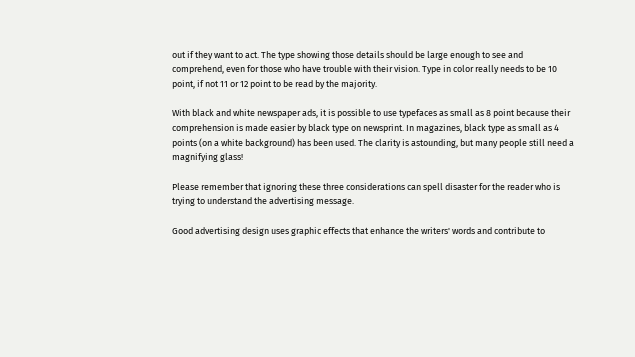out if they want to act. The type showing those details should be large enough to see and comprehend, even for those who have trouble with their vision. Type in color really needs to be 10 point, if not 11 or 12 point to be read by the majority.

With black and white newspaper ads, it is possible to use typefaces as small as 8 point because their comprehension is made easier by black type on newsprint. In magazines, black type as small as 4 points (on a white background) has been used. The clarity is astounding, but many people still need a magnifying glass!

Please remember that ignoring these three considerations can spell disaster for the reader who is trying to understand the advertising message.

Good advertising design uses graphic effects that enhance the writers' words and contribute to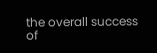the overall success of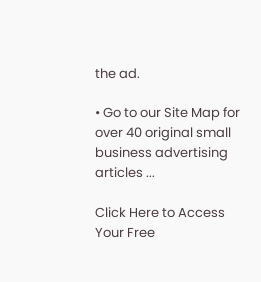the ad.

• Go to our Site Map for over 40 original small business advertising articles ...

Click Here to Access Your Free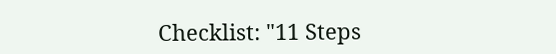Checklist: "11 Steps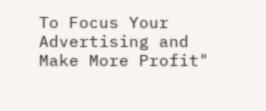To Focus Your Advertising and Make More Profit"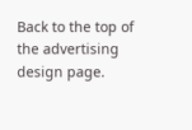Back to the top of the advertising design page.